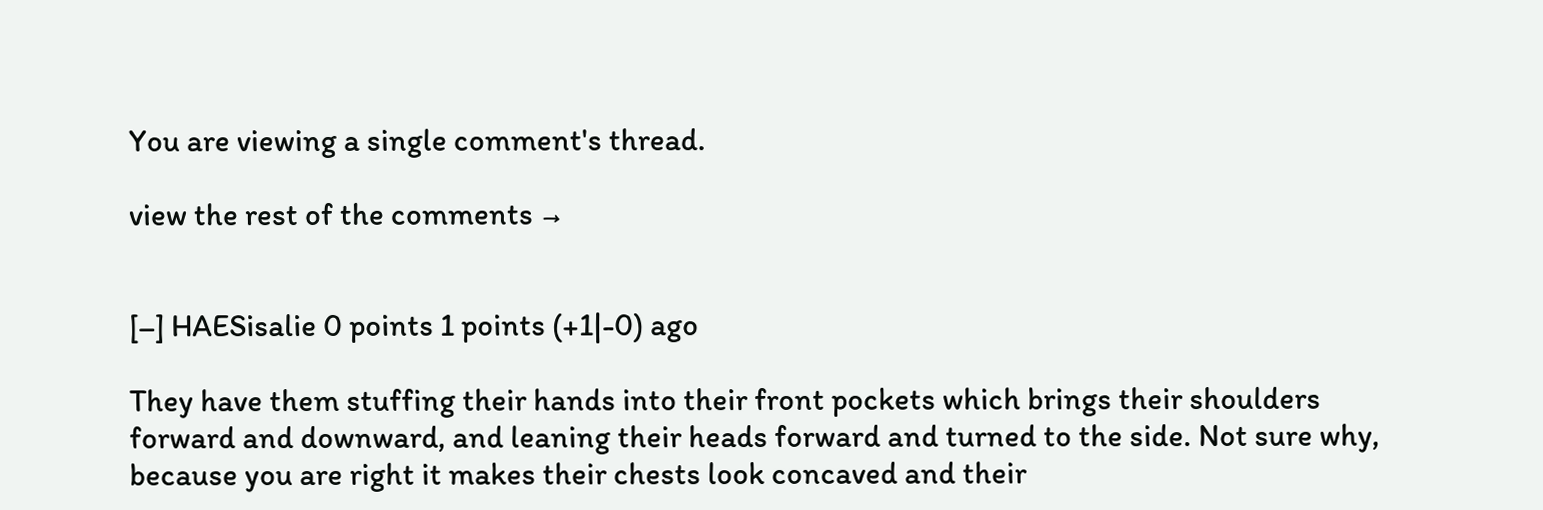You are viewing a single comment's thread.

view the rest of the comments →


[–] HAESisalie 0 points 1 points (+1|-0) ago

They have them stuffing their hands into their front pockets which brings their shoulders forward and downward, and leaning their heads forward and turned to the side. Not sure why, because you are right it makes their chests look concaved and their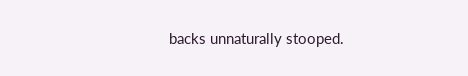backs unnaturally stooped.